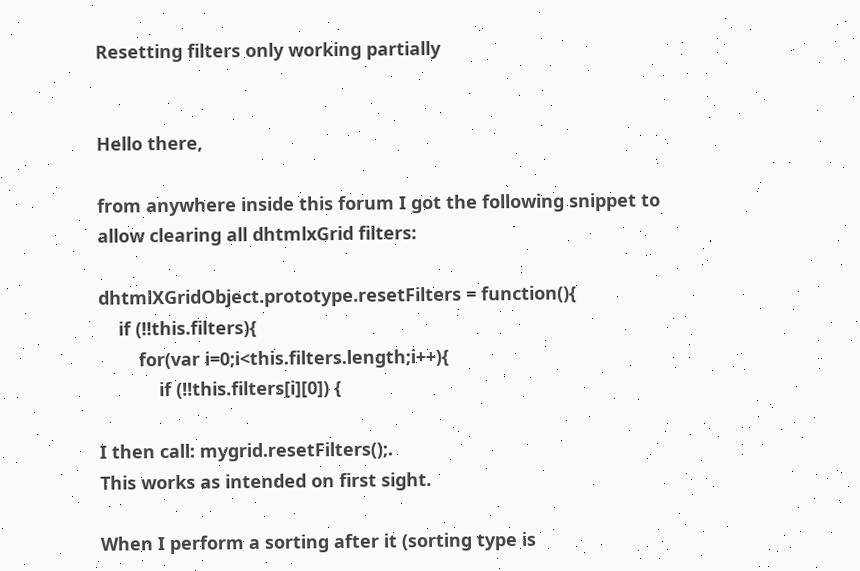Resetting filters only working partially


Hello there,

from anywhere inside this forum I got the following snippet to allow clearing all dhtmlxGrid filters:

dhtmlXGridObject.prototype.resetFilters = function(){
    if (!!this.filters){
        for(var i=0;i<this.filters.length;i++){
            if (!!this.filters[i][0]) {

I then call: mygrid.resetFilters();.
This works as intended on first sight.

When I perform a sorting after it (sorting type is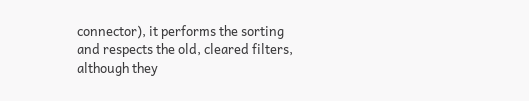connector), it performs the sorting and respects the old, cleared filters, although they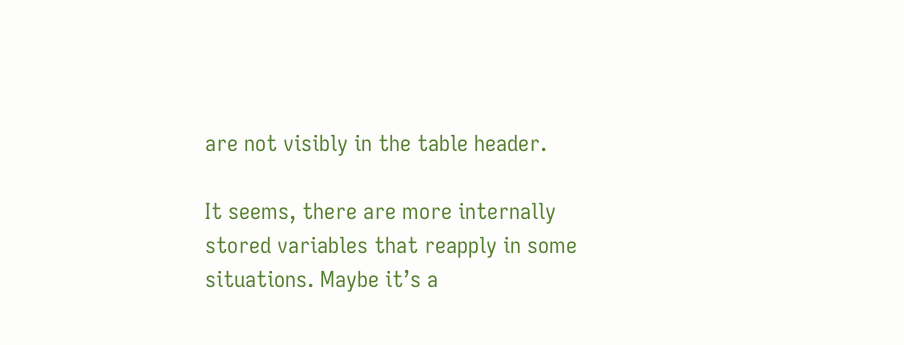are not visibly in the table header.

It seems, there are more internally stored variables that reapply in some situations. Maybe it’s a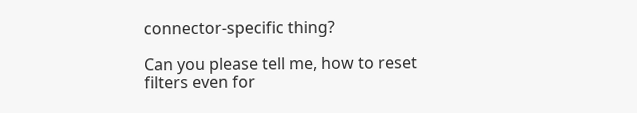connector-specific thing?

Can you please tell me, how to reset filters even for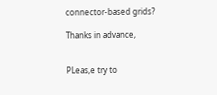connector-based grids?

Thanks in advance,


PLeas,e try to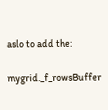aslo to add the:

mygrid._f_rowsBuffer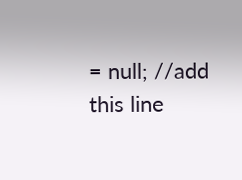= null; //add this line